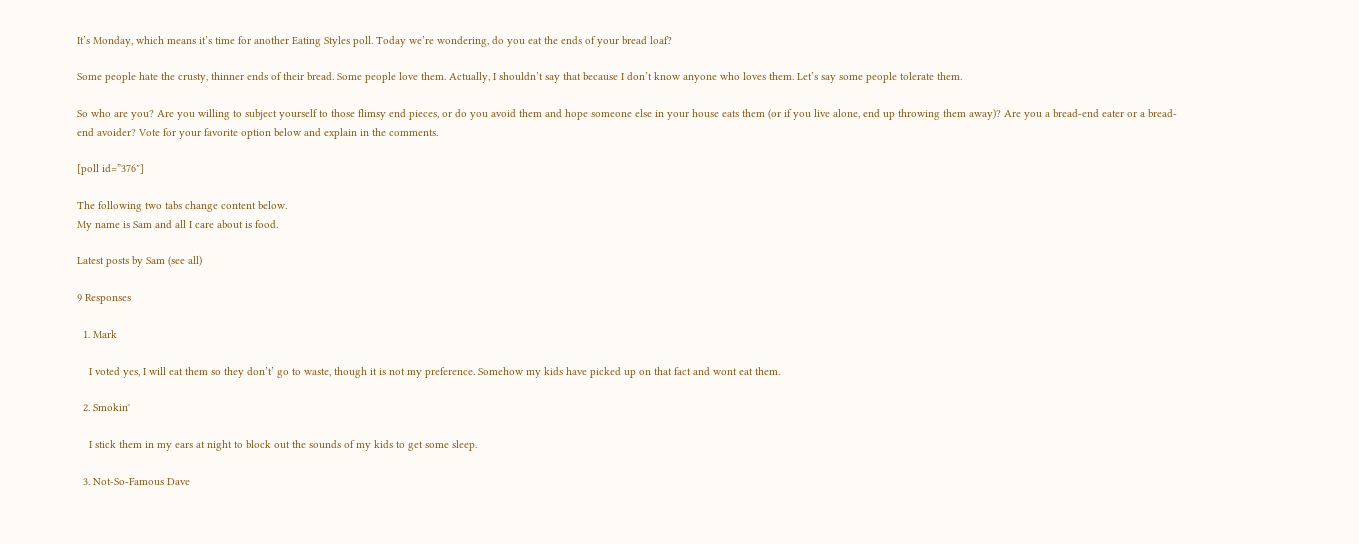It’s Monday, which means it’s time for another Eating Styles poll. Today we’re wondering, do you eat the ends of your bread loaf?

Some people hate the crusty, thinner ends of their bread. Some people love them. Actually, I shouldn’t say that because I don’t know anyone who loves them. Let’s say some people tolerate them.

So who are you? Are you willing to subject yourself to those flimsy end pieces, or do you avoid them and hope someone else in your house eats them (or if you live alone, end up throwing them away)? Are you a bread-end eater or a bread-end avoider? Vote for your favorite option below and explain in the comments.

[poll id=”376″]

The following two tabs change content below.
My name is Sam and all I care about is food.

Latest posts by Sam (see all)

9 Responses

  1. Mark

    I voted yes, I will eat them so they don’t’ go to waste, though it is not my preference. Somehow my kids have picked up on that fact and wont eat them.

  2. Smokin'

    I stick them in my ears at night to block out the sounds of my kids to get some sleep.

  3. Not-So-Famous Dave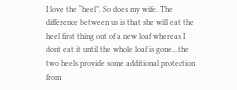I love the “heel”. So does my wife. The difference between us is that she will eat the heel first thing out of a new loaf whereas I dont eat it until the whole loaf is gone…the two heels provide some additional protection from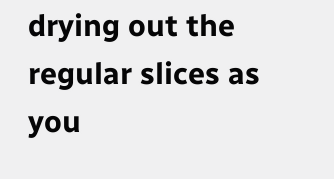drying out the regular slices as you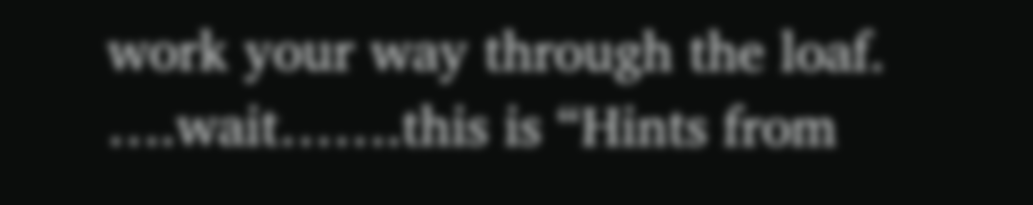work your way through the loaf. ….wait…….this is “Hints from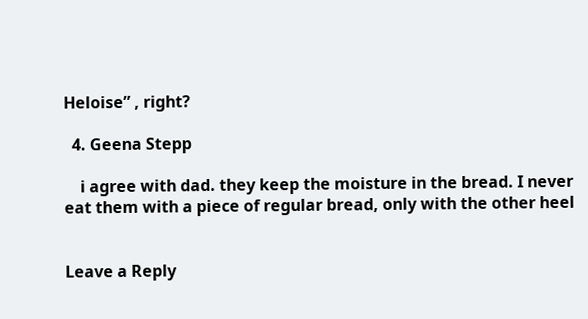Heloise” , right?

  4. Geena Stepp

    i agree with dad. they keep the moisture in the bread. I never eat them with a piece of regular bread, only with the other heel


Leave a Reply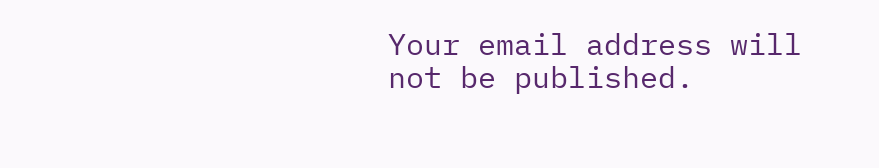Your email address will not be published.